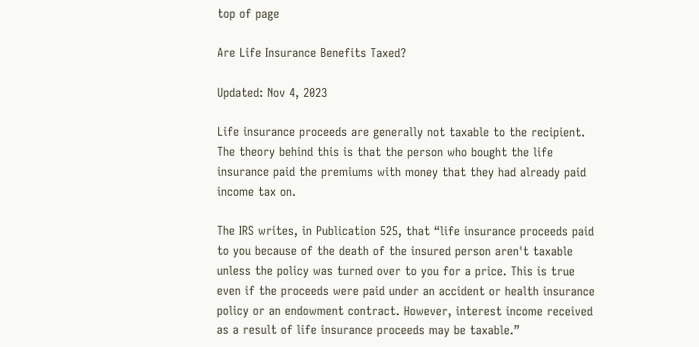top of page

Are Life Insurance Benefits Taxed?

Updated: Nov 4, 2023

Life insurance proceeds are generally not taxable to the recipient. The theory behind this is that the person who bought the life insurance paid the premiums with money that they had already paid income tax on.

The IRS writes, in Publication 525, that “life insurance proceeds paid to you because of the death of the insured person aren't taxable unless the policy was turned over to you for a price. This is true even if the proceeds were paid under an accident or health insurance policy or an endowment contract. However, interest income received as a result of life insurance proceeds may be taxable.”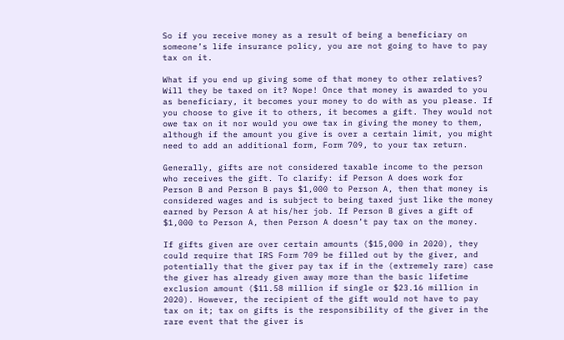So if you receive money as a result of being a beneficiary on someone’s life insurance policy, you are not going to have to pay tax on it.

What if you end up giving some of that money to other relatives? Will they be taxed on it? Nope! Once that money is awarded to you as beneficiary, it becomes your money to do with as you please. If you choose to give it to others, it becomes a gift. They would not owe tax on it nor would you owe tax in giving the money to them, although if the amount you give is over a certain limit, you might need to add an additional form, Form 709, to your tax return.

Generally, gifts are not considered taxable income to the person who receives the gift. To clarify: if Person A does work for Person B and Person B pays $1,000 to Person A, then that money is considered wages and is subject to being taxed just like the money earned by Person A at his/her job. If Person B gives a gift of $1,000 to Person A, then Person A doesn’t pay tax on the money.

If gifts given are over certain amounts ($15,000 in 2020), they could require that IRS Form 709 be filled out by the giver, and potentially that the giver pay tax if in the (extremely rare) case the giver has already given away more than the basic lifetime exclusion amount ($11.58 million if single or $23.16 million in 2020). However, the recipient of the gift would not have to pay tax on it; tax on gifts is the responsibility of the giver in the rare event that the giver is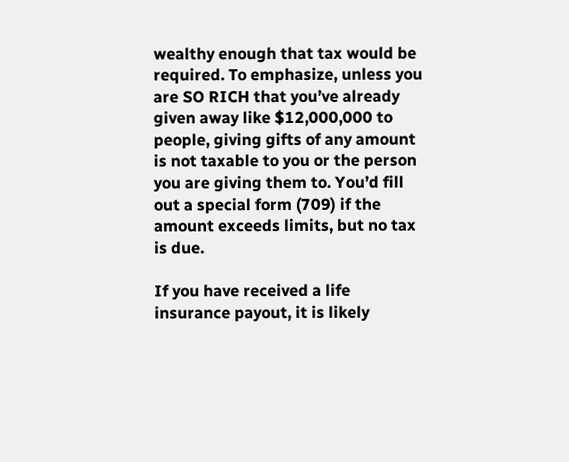wealthy enough that tax would be required. To emphasize, unless you are SO RICH that you’ve already given away like $12,000,000 to people, giving gifts of any amount is not taxable to you or the person you are giving them to. You’d fill out a special form (709) if the amount exceeds limits, but no tax is due.

If you have received a life insurance payout, it is likely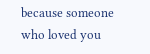because someone who loved you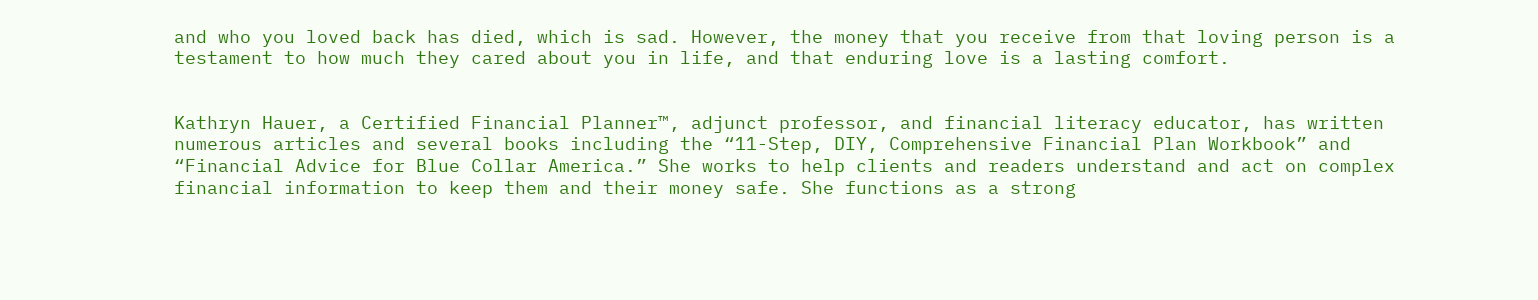and who you loved back has died, which is sad. However, the money that you receive from that loving person is a testament to how much they cared about you in life, and that enduring love is a lasting comfort.


Kathryn Hauer, a Certified Financial Planner™, adjunct professor, and financial literacy educator, has written numerous articles and several books including the “11-Step, DIY, Comprehensive Financial Plan Workbook” and “Financial Advice for Blue Collar America.” She works to help clients and readers understand and act on complex financial information to keep them and their money safe. She functions as a strong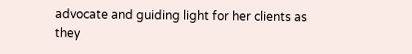advocate and guiding light for her clients as they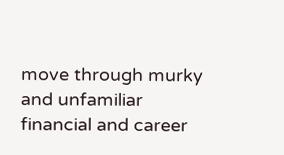move through murky and unfamiliar financial and career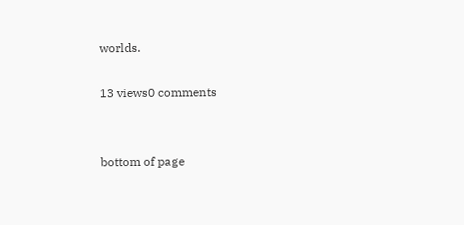worlds.

13 views0 comments


bottom of page